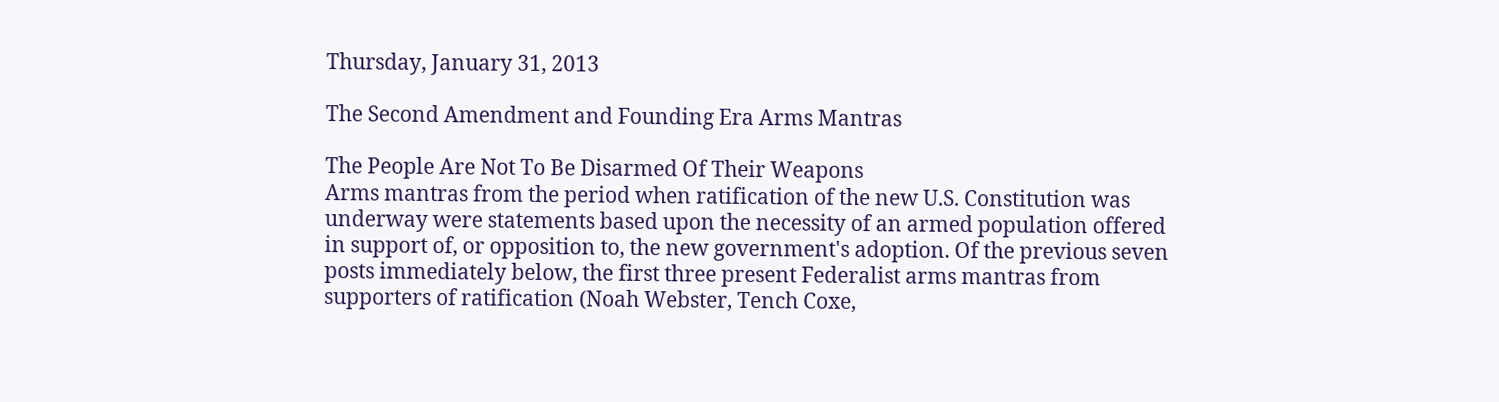Thursday, January 31, 2013

The Second Amendment and Founding Era Arms Mantras

The People Are Not To Be Disarmed Of Their Weapons
Arms mantras from the period when ratification of the new U.S. Constitution was underway were statements based upon the necessity of an armed population offered in support of, or opposition to, the new government's adoption. Of the previous seven posts immediately below, the first three present Federalist arms mantras from supporters of ratification (Noah Webster, Tench Coxe,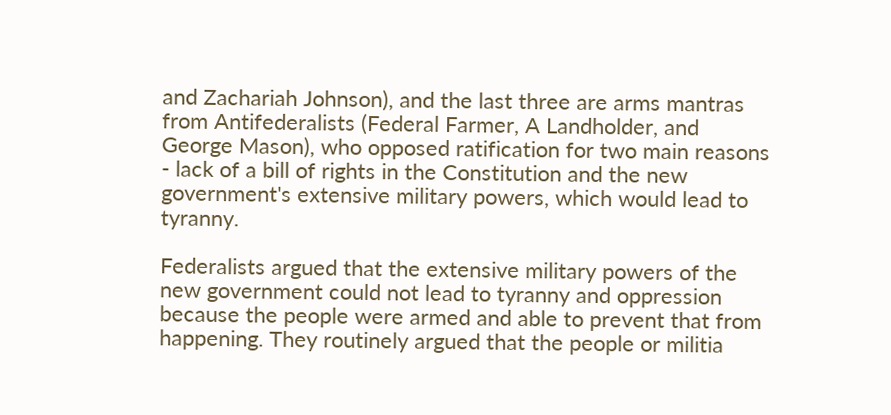and Zachariah Johnson), and the last three are arms mantras from Antifederalists (Federal Farmer, A Landholder, and George Mason), who opposed ratification for two main reasons - lack of a bill of rights in the Constitution and the new government's extensive military powers, which would lead to tyranny.

Federalists argued that the extensive military powers of the new government could not lead to tyranny and oppression because the people were armed and able to prevent that from happening. They routinely argued that the people or militia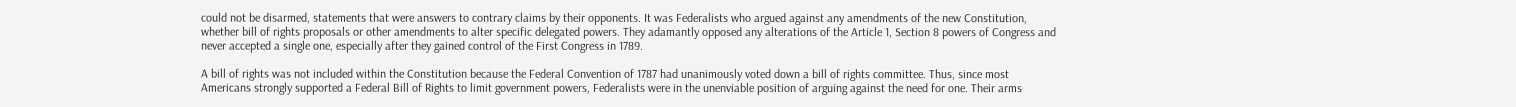could not be disarmed, statements that were answers to contrary claims by their opponents. It was Federalists who argued against any amendments of the new Constitution, whether bill of rights proposals or other amendments to alter specific delegated powers. They adamantly opposed any alterations of the Article 1, Section 8 powers of Congress and never accepted a single one, especially after they gained control of the First Congress in 1789.

A bill of rights was not included within the Constitution because the Federal Convention of 1787 had unanimously voted down a bill of rights committee. Thus, since most Americans strongly supported a Federal Bill of Rights to limit government powers, Federalists were in the unenviable position of arguing against the need for one. Their arms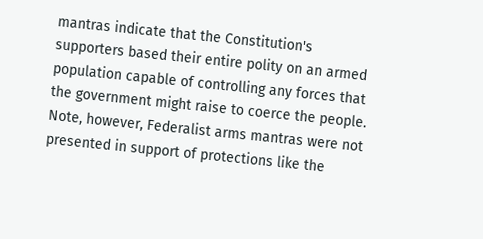mantras indicate that the Constitution's supporters based their entire polity on an armed population capable of controlling any forces that the government might raise to coerce the people. Note, however, Federalist arms mantras were not presented in support of protections like the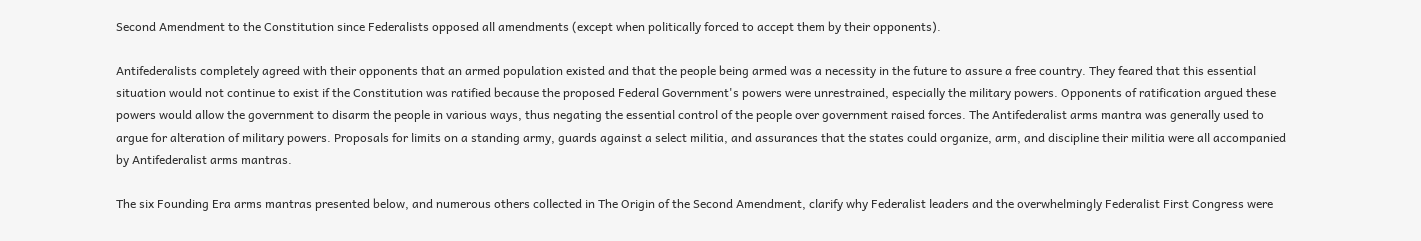Second Amendment to the Constitution since Federalists opposed all amendments (except when politically forced to accept them by their opponents).

Antifederalists completely agreed with their opponents that an armed population existed and that the people being armed was a necessity in the future to assure a free country. They feared that this essential situation would not continue to exist if the Constitution was ratified because the proposed Federal Government's powers were unrestrained, especially the military powers. Opponents of ratification argued these powers would allow the government to disarm the people in various ways, thus negating the essential control of the people over government raised forces. The Antifederalist arms mantra was generally used to argue for alteration of military powers. Proposals for limits on a standing army, guards against a select militia, and assurances that the states could organize, arm, and discipline their militia were all accompanied by Antifederalist arms mantras.

The six Founding Era arms mantras presented below, and numerous others collected in The Origin of the Second Amendment, clarify why Federalist leaders and the overwhelmingly Federalist First Congress were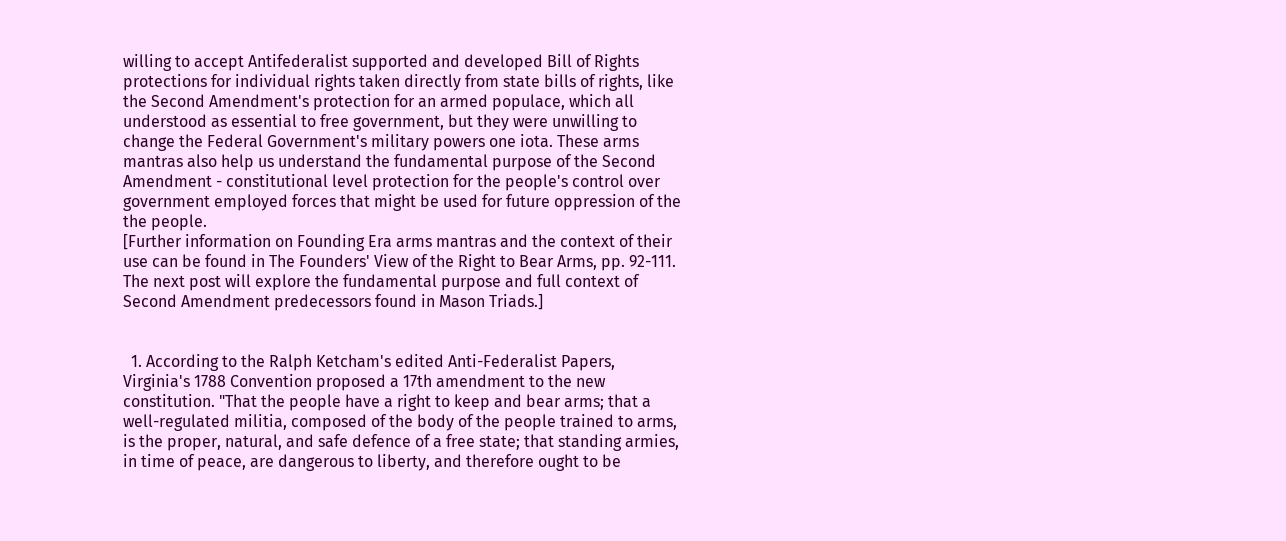willing to accept Antifederalist supported and developed Bill of Rights protections for individual rights taken directly from state bills of rights, like the Second Amendment's protection for an armed populace, which all understood as essential to free government, but they were unwilling to change the Federal Government's military powers one iota. These arms mantras also help us understand the fundamental purpose of the Second Amendment - constitutional level protection for the people's control over government employed forces that might be used for future oppression of the the people.
[Further information on Founding Era arms mantras and the context of their use can be found in The Founders' View of the Right to Bear Arms, pp. 92-111. The next post will explore the fundamental purpose and full context of Second Amendment predecessors found in Mason Triads.]


  1. According to the Ralph Ketcham's edited Anti-Federalist Papers, Virginia's 1788 Convention proposed a 17th amendment to the new constitution. "That the people have a right to keep and bear arms; that a well-regulated militia, composed of the body of the people trained to arms, is the proper, natural, and safe defence of a free state; that standing armies, in time of peace, are dangerous to liberty, and therefore ought to be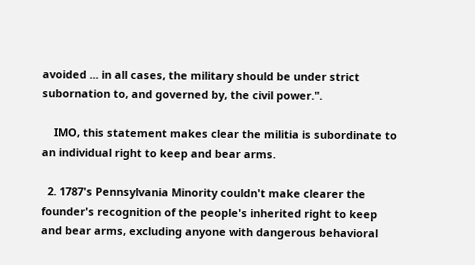avoided ... in all cases, the military should be under strict subornation to, and governed by, the civil power.".

    IMO, this statement makes clear the militia is subordinate to an individual right to keep and bear arms.

  2. 1787's Pennsylvania Minority couldn't make clearer the founder's recognition of the people's inherited right to keep and bear arms, excluding anyone with dangerous behavioral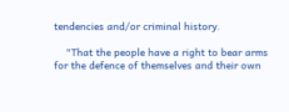tendencies and/or criminal history.

    "That the people have a right to bear arms for the defence of themselves and their own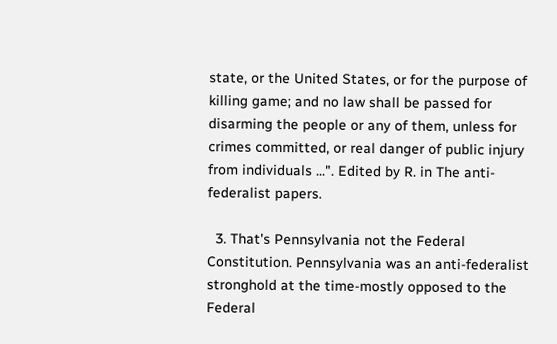state, or the United States, or for the purpose of killing game; and no law shall be passed for disarming the people or any of them, unless for crimes committed, or real danger of public injury from individuals ...". Edited by R. in The anti-federalist papers.

  3. That's Pennsylvania not the Federal Constitution. Pennsylvania was an anti-federalist stronghold at the time-mostly opposed to the Federal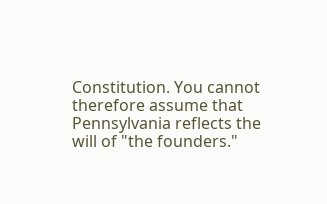Constitution. You cannot therefore assume that Pennsylvania reflects the will of "the founders."